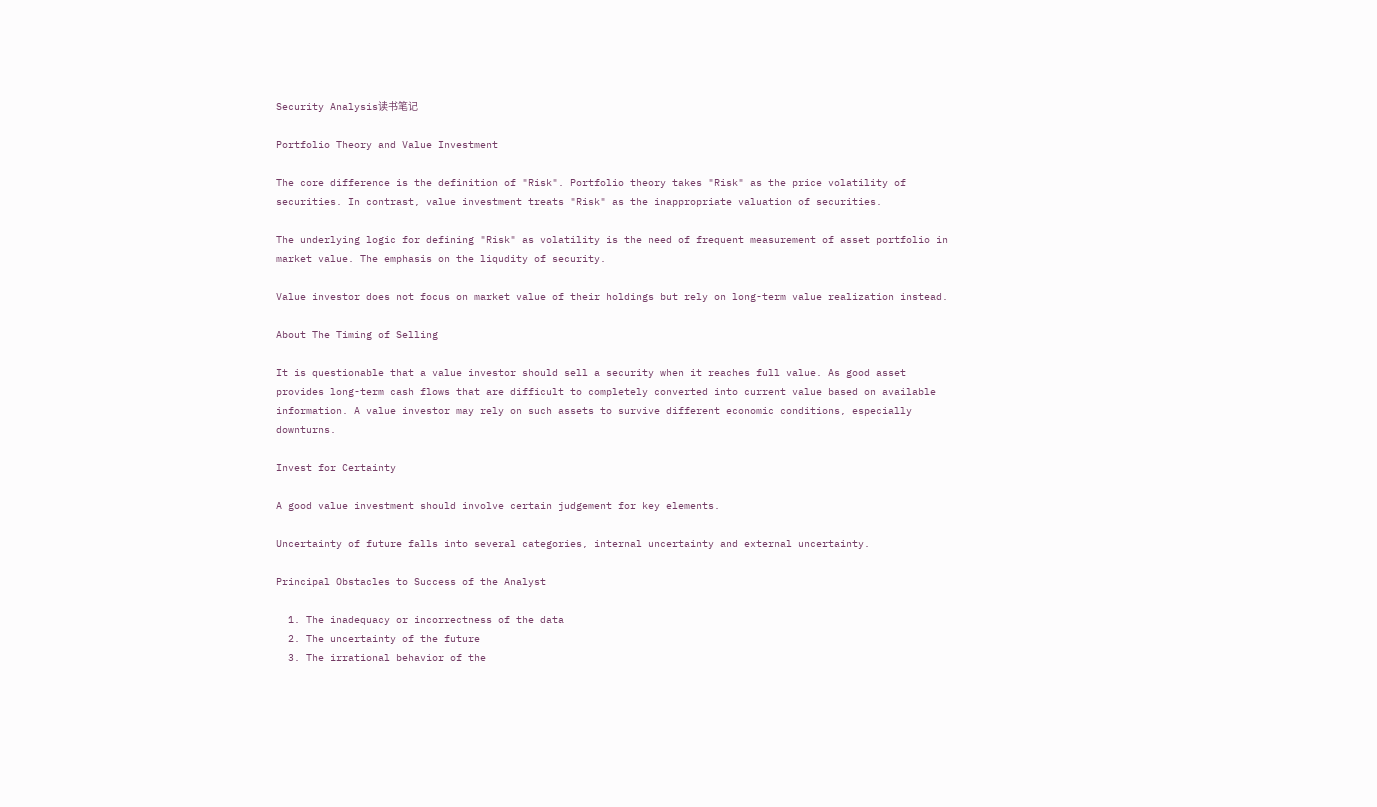Security Analysis读书笔记

Portfolio Theory and Value Investment

The core difference is the definition of "Risk". Portfolio theory takes "Risk" as the price volatility of securities. In contrast, value investment treats "Risk" as the inappropriate valuation of securities.

The underlying logic for defining "Risk" as volatility is the need of frequent measurement of asset portfolio in market value. The emphasis on the liqudity of security.

Value investor does not focus on market value of their holdings but rely on long-term value realization instead.

About The Timing of Selling

It is questionable that a value investor should sell a security when it reaches full value. As good asset provides long-term cash flows that are difficult to completely converted into current value based on available information. A value investor may rely on such assets to survive different economic conditions, especially downturns.

Invest for Certainty

A good value investment should involve certain judgement for key elements.

Uncertainty of future falls into several categories, internal uncertainty and external uncertainty.

Principal Obstacles to Success of the Analyst

  1. The inadequacy or incorrectness of the data
  2. The uncertainty of the future
  3. The irrational behavior of the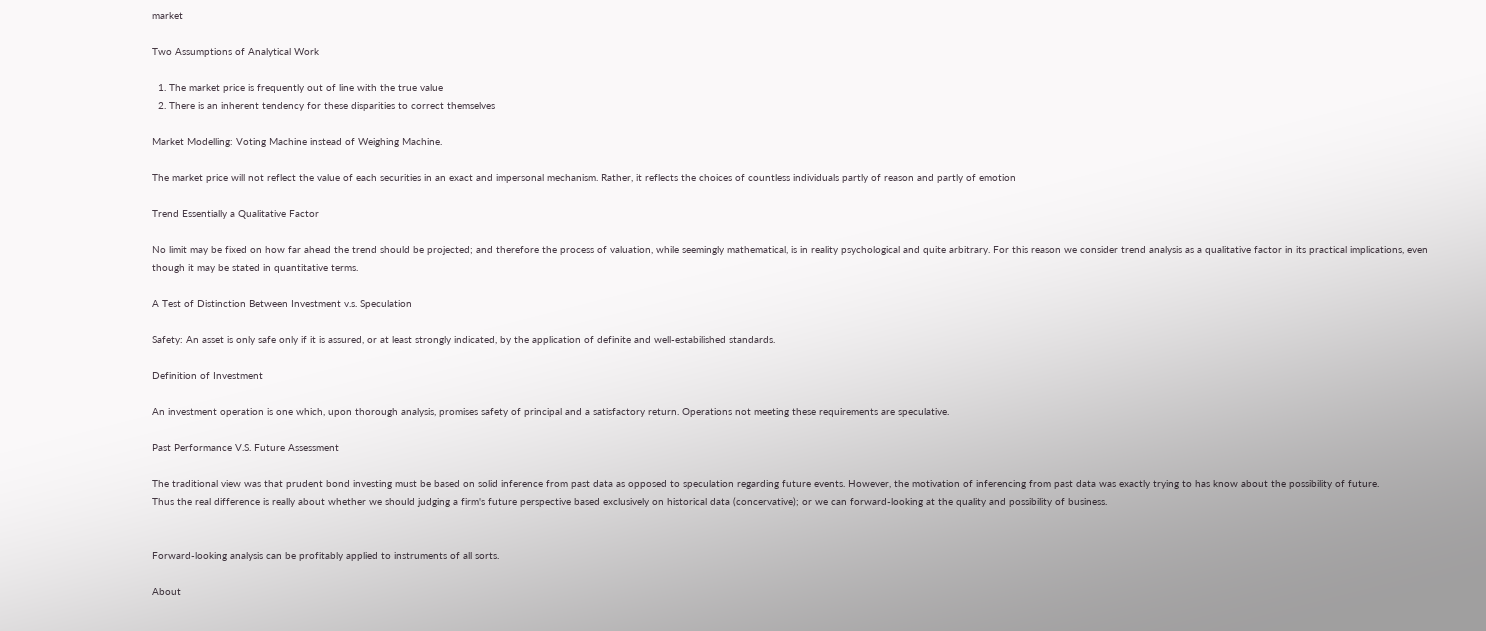market

Two Assumptions of Analytical Work

  1. The market price is frequently out of line with the true value
  2. There is an inherent tendency for these disparities to correct themselves

Market Modelling: Voting Machine instead of Weighing Machine.

The market price will not reflect the value of each securities in an exact and impersonal mechanism. Rather, it reflects the choices of countless individuals partly of reason and partly of emotion

Trend Essentially a Qualitative Factor

No limit may be fixed on how far ahead the trend should be projected; and therefore the process of valuation, while seemingly mathematical, is in reality psychological and quite arbitrary. For this reason we consider trend analysis as a qualitative factor in its practical implications, even though it may be stated in quantitative terms.

A Test of Distinction Between Investment v.s. Speculation

Safety: An asset is only safe only if it is assured, or at least strongly indicated, by the application of definite and well-estabilished standards.

Definition of Investment

An investment operation is one which, upon thorough analysis, promises safety of principal and a satisfactory return. Operations not meeting these requirements are speculative.

Past Performance V.S. Future Assessment

The traditional view was that prudent bond investing must be based on solid inference from past data as opposed to speculation regarding future events. However, the motivation of inferencing from past data was exactly trying to has know about the possibility of future.
Thus the real difference is really about whether we should judging a firm's future perspective based exclusively on historical data (concervative); or we can forward-looking at the quality and possibility of business.


Forward-looking analysis can be profitably applied to instruments of all sorts.

About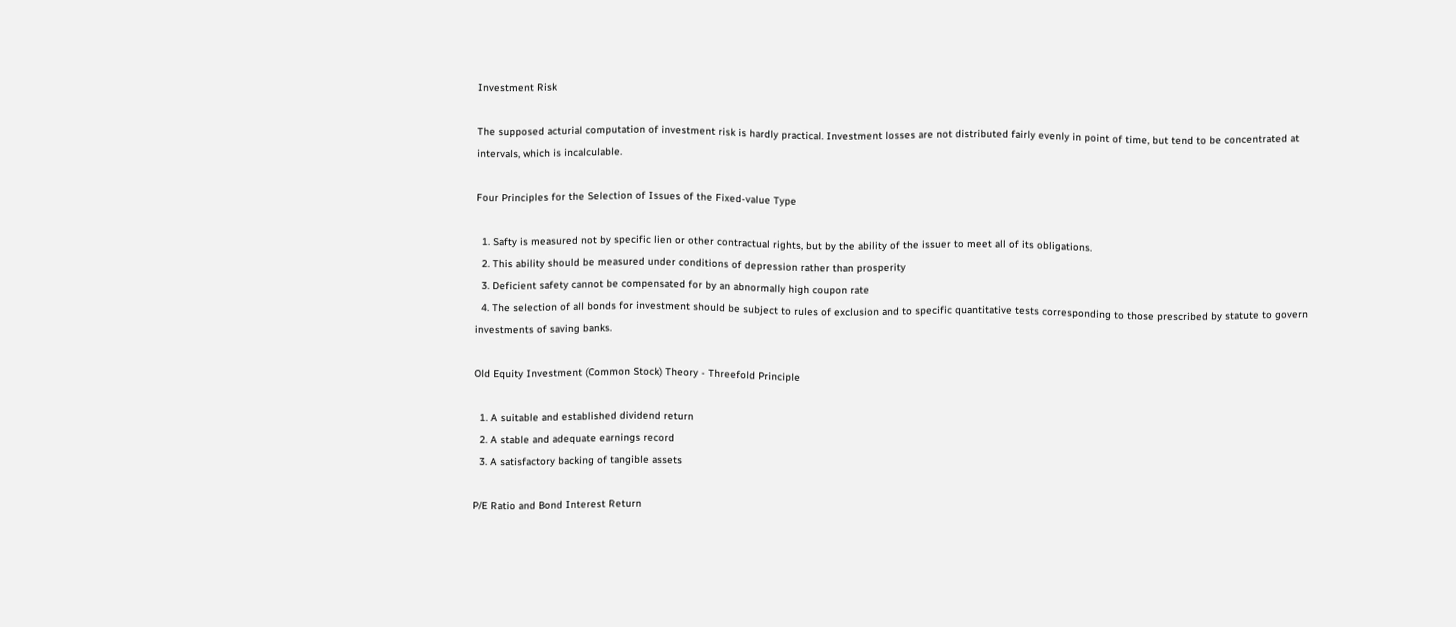Investment Risk

The supposed acturial computation of investment risk is hardly practical. Investment losses are not distributed fairly evenly in point of time, but tend to be concentrated at intervals, which is incalculable.

Four Principles for the Selection of Issues of the Fixed-value Type

  1. Safty is measured not by specific lien or other contractual rights, but by the ability of the issuer to meet all of its obligations.
  2. This ability should be measured under conditions of depression rather than prosperity
  3. Deficient safety cannot be compensated for by an abnormally high coupon rate
  4. The selection of all bonds for investment should be subject to rules of exclusion and to specific quantitative tests corresponding to those prescribed by statute to govern investments of saving banks.

Old Equity Investment (Common Stock) Theory - Threefold Principle

  1. A suitable and established dividend return
  2. A stable and adequate earnings record
  3. A satisfactory backing of tangible assets

P/E Ratio and Bond Interest Return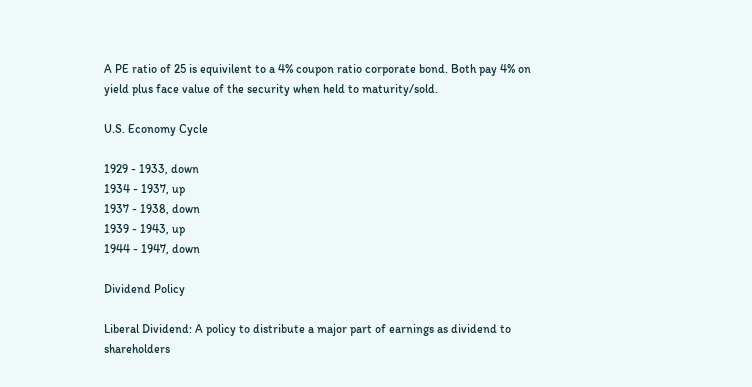A PE ratio of 25 is equivilent to a 4% coupon ratio corporate bond. Both pay 4% on yield plus face value of the security when held to maturity/sold.

U.S. Economy Cycle

1929 - 1933, down
1934 - 1937, up
1937 - 1938, down
1939 - 1943, up
1944 - 1947, down

Dividend Policy

Liberal Dividend: A policy to distribute a major part of earnings as dividend to shareholders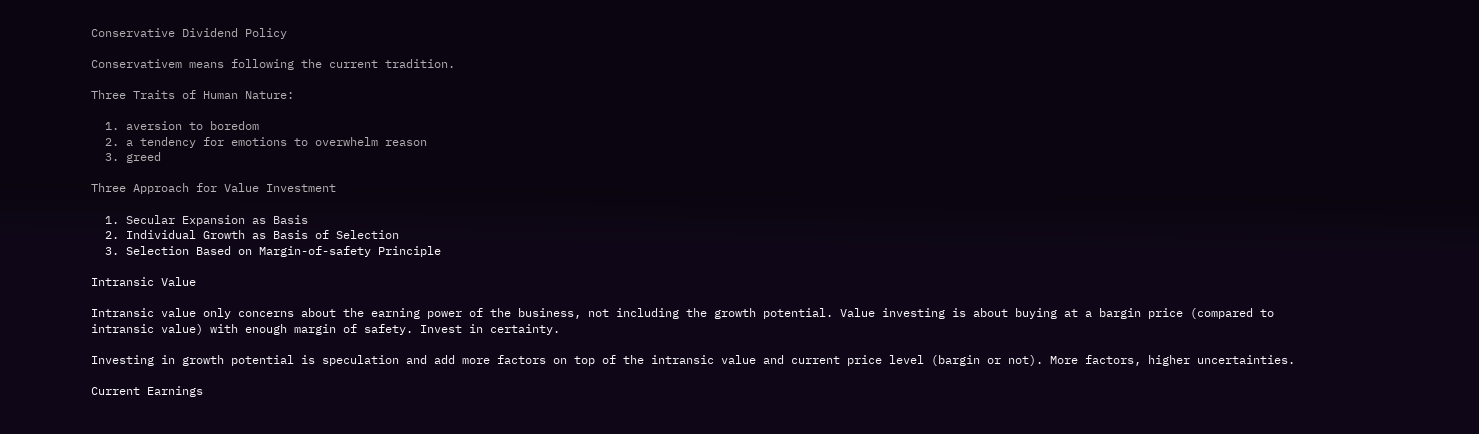Conservative Dividend Policy

Conservativem means following the current tradition.

Three Traits of Human Nature:

  1. aversion to boredom
  2. a tendency for emotions to overwhelm reason
  3. greed

Three Approach for Value Investment

  1. Secular Expansion as Basis
  2. Individual Growth as Basis of Selection
  3. Selection Based on Margin-of-safety Principle

Intransic Value

Intransic value only concerns about the earning power of the business, not including the growth potential. Value investing is about buying at a bargin price (compared to intransic value) with enough margin of safety. Invest in certainty.

Investing in growth potential is speculation and add more factors on top of the intransic value and current price level (bargin or not). More factors, higher uncertainties.

Current Earnings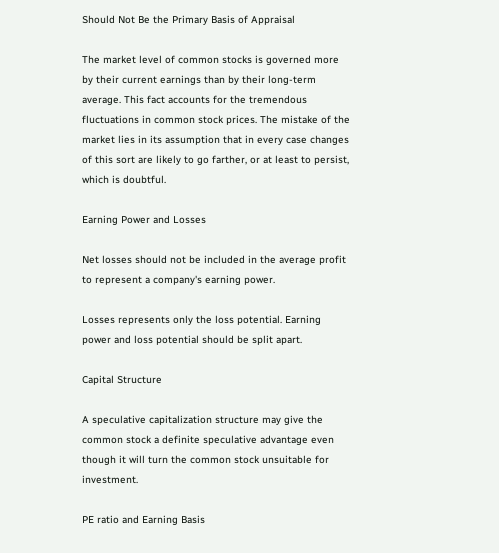Should Not Be the Primary Basis of Appraisal

The market level of common stocks is governed more by their current earnings than by their long-term average. This fact accounts for the tremendous fluctuations in common stock prices. The mistake of the market lies in its assumption that in every case changes of this sort are likely to go farther, or at least to persist, which is doubtful.

Earning Power and Losses

Net losses should not be included in the average profit to represent a company's earning power.

Losses represents only the loss potential. Earning power and loss potential should be split apart.

Capital Structure

A speculative capitalization structure may give the common stock a definite speculative advantage even though it will turn the common stock unsuitable for investment.

PE ratio and Earning Basis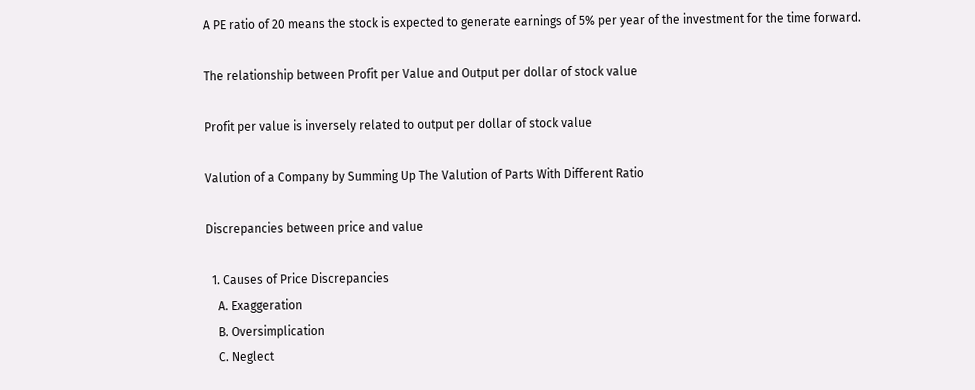A PE ratio of 20 means the stock is expected to generate earnings of 5% per year of the investment for the time forward.

The relationship between Profit per Value and Output per dollar of stock value

Profit per value is inversely related to output per dollar of stock value

Valution of a Company by Summing Up The Valution of Parts With Different Ratio

Discrepancies between price and value

  1. Causes of Price Discrepancies
    A. Exaggeration
    B. Oversimplication
    C. Neglect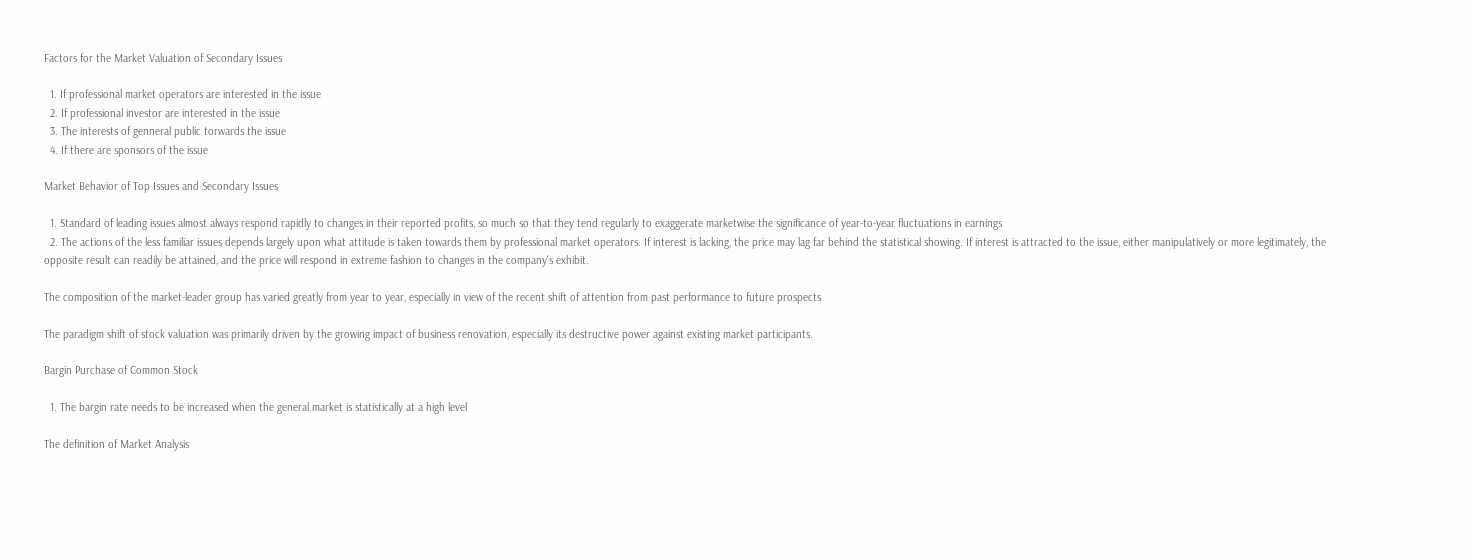Factors for the Market Valuation of Secondary Issues

  1. If professional market operators are interested in the issue
  2. If professional investor are interested in the issue
  3. The interests of genneral public torwards the issue
  4. If there are sponsors of the issue

Market Behavior of Top Issues and Secondary Issues

  1. Standard of leading issues almost always respond rapidly to changes in their reported profits, so much so that they tend regularly to exaggerate marketwise the significance of year-to-year fluctuations in earnings
  2. The actions of the less familiar issues depends largely upon what attitude is taken towards them by professional market operators. If interest is lacking, the price may lag far behind the statistical showing. If interest is attracted to the issue, either manipulatively or more legitimately, the opposite result can readily be attained, and the price will respond in extreme fashion to changes in the company's exhibit.

The composition of the market-leader group has varied greatly from year to year, especially in view of the recent shift of attention from past performance to future prospects

The paradigm shift of stock valuation was primarily driven by the growing impact of business renovation, especially its destructive power against existing market participants.

Bargin Purchase of Common Stock

  1. The bargin rate needs to be increased when the general market is statistically at a high level

The definition of Market Analysis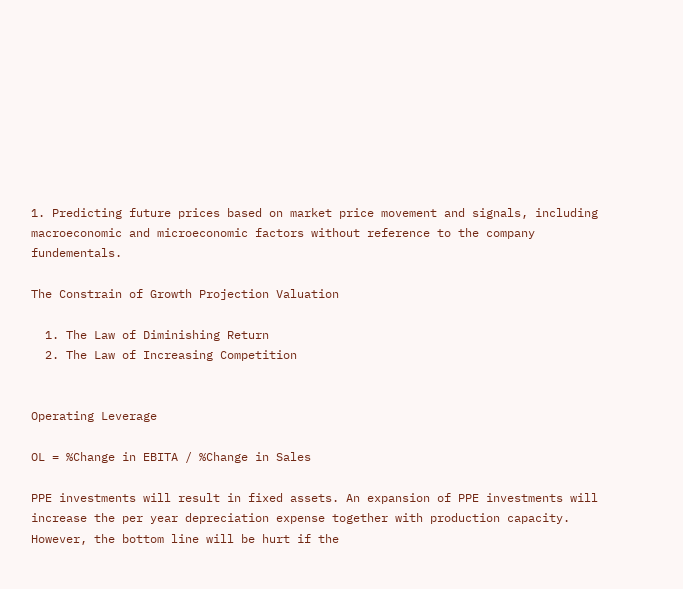1. Predicting future prices based on market price movement and signals, including macroeconomic and microeconomic factors without reference to the company fundementals.

The Constrain of Growth Projection Valuation

  1. The Law of Diminishing Return
  2. The Law of Increasing Competition


Operating Leverage

OL = %Change in EBITA / %Change in Sales

PPE investments will result in fixed assets. An expansion of PPE investments will increase the per year depreciation expense together with production capacity. However, the bottom line will be hurt if the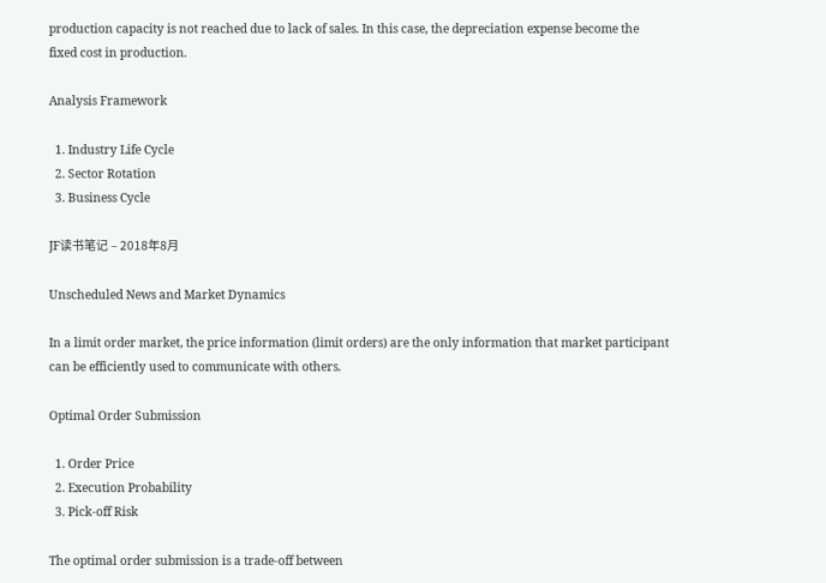production capacity is not reached due to lack of sales. In this case, the depreciation expense become the fixed cost in production.

Analysis Framework

  1. Industry Life Cycle
  2. Sector Rotation
  3. Business Cycle

JF读书笔记 – 2018年8月

Unscheduled News and Market Dynamics

In a limit order market, the price information (limit orders) are the only information that market participant can be efficiently used to communicate with others.

Optimal Order Submission

  1. Order Price
  2. Execution Probability
  3. Pick-off Risk

The optimal order submission is a trade-off between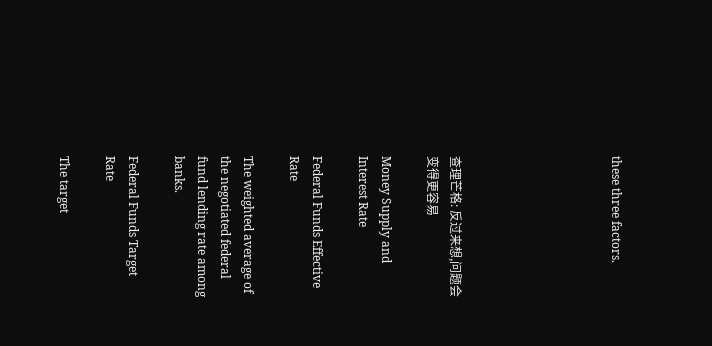these three factors.






查理芒格: 反过来想,问题会变得更容易

Money Supply and Interest Rate

Federal Funds Effective Rate

The weighted average of the negotiated federal fund lending rate among banks.

Federal Funds Target Rate

The target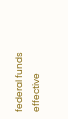federal funds effective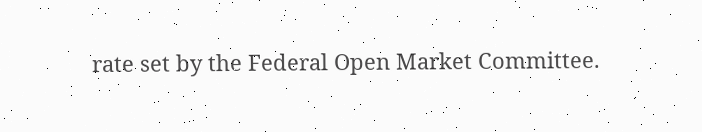rate set by the Federal Open Market Committee.